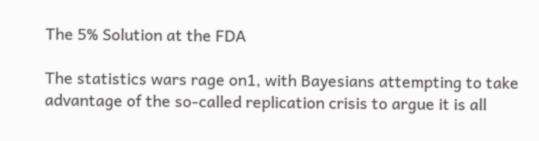The 5% Solution at the FDA

The statistics wars rage on1, with Bayesians attempting to take advantage of the so-called replication crisis to argue it is all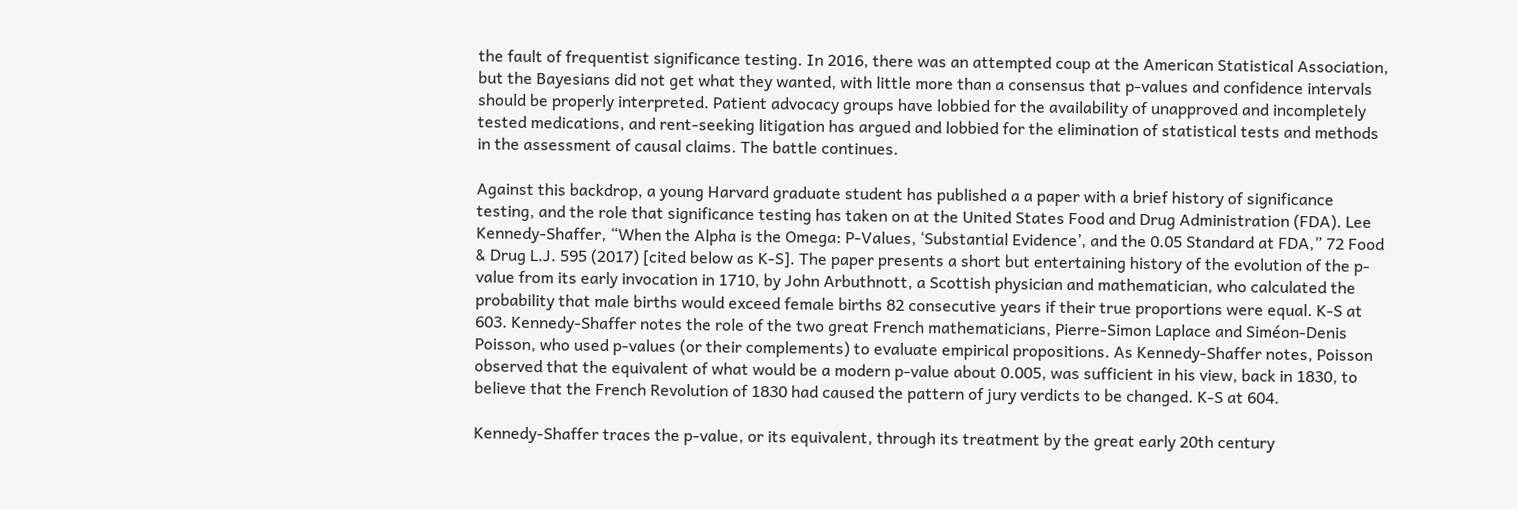the fault of frequentist significance testing. In 2016, there was an attempted coup at the American Statistical Association, but the Bayesians did not get what they wanted, with little more than a consensus that p-values and confidence intervals should be properly interpreted. Patient advocacy groups have lobbied for the availability of unapproved and incompletely tested medications, and rent-seeking litigation has argued and lobbied for the elimination of statistical tests and methods in the assessment of causal claims. The battle continues.

Against this backdrop, a young Harvard graduate student has published a a paper with a brief history of significance testing, and the role that significance testing has taken on at the United States Food and Drug Administration (FDA). Lee Kennedy-Shaffer, “When the Alpha is the Omega: P-Values, ‘Substantial Evidence’, and the 0.05 Standard at FDA,” 72 Food & Drug L.J. 595 (2017) [cited below as K-S]. The paper presents a short but entertaining history of the evolution of the p-value from its early invocation in 1710, by John Arbuthnott, a Scottish physician and mathematician, who calculated the probability that male births would exceed female births 82 consecutive years if their true proportions were equal. K-S at 603. Kennedy-Shaffer notes the role of the two great French mathematicians, Pierre-Simon Laplace and Siméon-Denis Poisson, who used p-values (or their complements) to evaluate empirical propositions. As Kennedy-Shaffer notes, Poisson observed that the equivalent of what would be a modern p-value about 0.005, was sufficient in his view, back in 1830, to believe that the French Revolution of 1830 had caused the pattern of jury verdicts to be changed. K-S at 604.

Kennedy-Shaffer traces the p-value, or its equivalent, through its treatment by the great early 20th century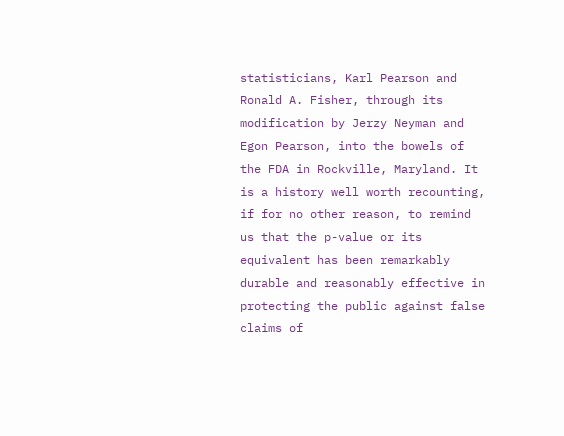statisticians, Karl Pearson and Ronald A. Fisher, through its modification by Jerzy Neyman and Egon Pearson, into the bowels of the FDA in Rockville, Maryland. It is a history well worth recounting, if for no other reason, to remind us that the p-value or its equivalent has been remarkably durable and reasonably effective in protecting the public against false claims of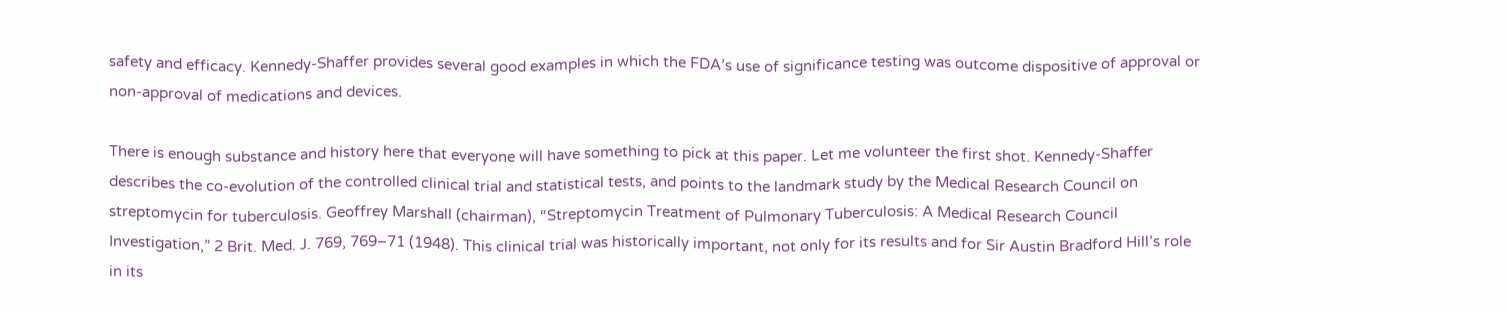safety and efficacy. Kennedy-Shaffer provides several good examples in which the FDA’s use of significance testing was outcome dispositive of approval or non-approval of medications and devices.

There is enough substance and history here that everyone will have something to pick at this paper. Let me volunteer the first shot. Kennedy-Shaffer describes the co-evolution of the controlled clinical trial and statistical tests, and points to the landmark study by the Medical Research Council on streptomycin for tuberculosis. Geoffrey Marshall (chairman), “Streptomycin Treatment of Pulmonary Tuberculosis: A Medical Research Council Investigation,” 2 Brit. Med. J. 769, 769–71 (1948). This clinical trial was historically important, not only for its results and for Sir Austin Bradford Hill’s role in its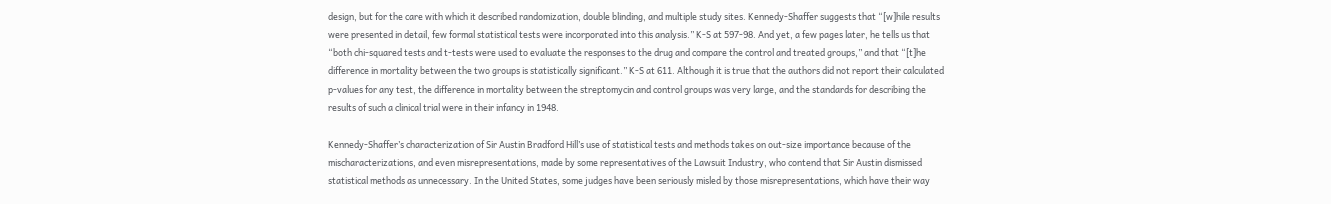design, but for the care with which it described randomization, double blinding, and multiple study sites. Kennedy-Shaffer suggests that “[w]hile results were presented in detail, few formal statistical tests were incorporated into this analysis.” K-S at 597-98. And yet, a few pages later, he tells us that “both chi-squared tests and t-tests were used to evaluate the responses to the drug and compare the control and treated groups,” and that “[t]he difference in mortality between the two groups is statistically significant.” K-S at 611. Although it is true that the authors did not report their calculated p-values for any test, the difference in mortality between the streptomycin and control groups was very large, and the standards for describing the results of such a clinical trial were in their infancy in 1948.

Kennedy-Shaffer’s characterization of Sir Austin Bradford Hill’s use of statistical tests and methods takes on out-size importance because of the mischaracterizations, and even misrepresentations, made by some representatives of the Lawsuit Industry, who contend that Sir Austin dismissed statistical methods as unnecessary. In the United States, some judges have been seriously misled by those misrepresentations, which have their way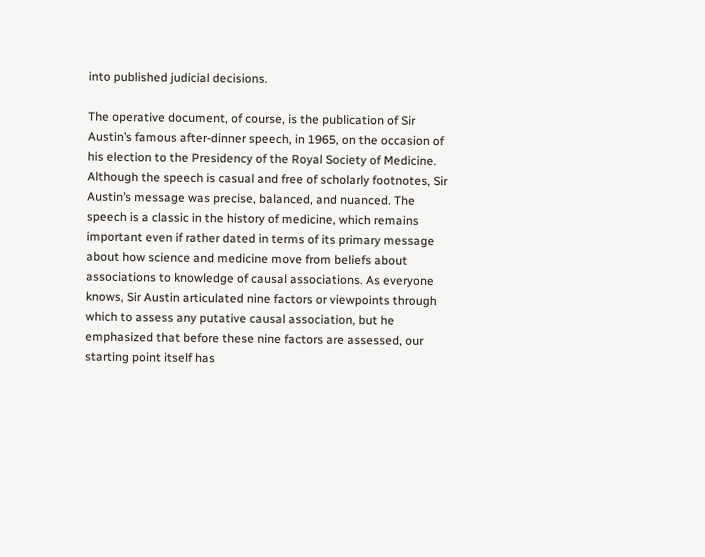into published judicial decisions.

The operative document, of course, is the publication of Sir Austin’s famous after-dinner speech, in 1965, on the occasion of his election to the Presidency of the Royal Society of Medicine. Although the speech is casual and free of scholarly footnotes, Sir Austin’s message was precise, balanced, and nuanced. The speech is a classic in the history of medicine, which remains important even if rather dated in terms of its primary message about how science and medicine move from beliefs about associations to knowledge of causal associations. As everyone knows, Sir Austin articulated nine factors or viewpoints through which to assess any putative causal association, but he emphasized that before these nine factors are assessed, our starting point itself has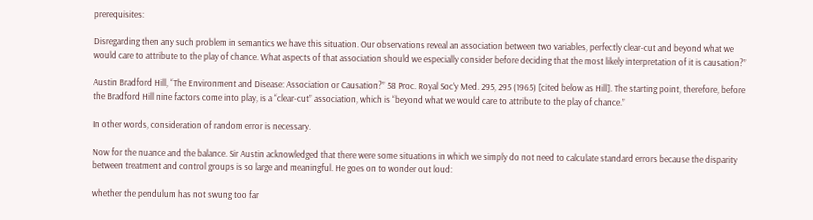prerequisites:

Disregarding then any such problem in semantics we have this situation. Our observations reveal an association between two variables, perfectly clear-cut and beyond what we would care to attribute to the play of chance. What aspects of that association should we especially consider before deciding that the most likely interpretation of it is causation?”

Austin Bradford Hill, “The Environment and Disease: Association or Causation?” 58 Proc. Royal Soc’y Med. 295, 295 (1965) [cited below as Hill]. The starting point, therefore, before the Bradford Hill nine factors come into play, is a “clear-cut” association, which is “beyond what we would care to attribute to the play of chance.”

In other words, consideration of random error is necessary.

Now for the nuance and the balance. Sir Austin acknowledged that there were some situations in which we simply do not need to calculate standard errors because the disparity between treatment and control groups is so large and meaningful. He goes on to wonder out loud:

whether the pendulum has not swung too far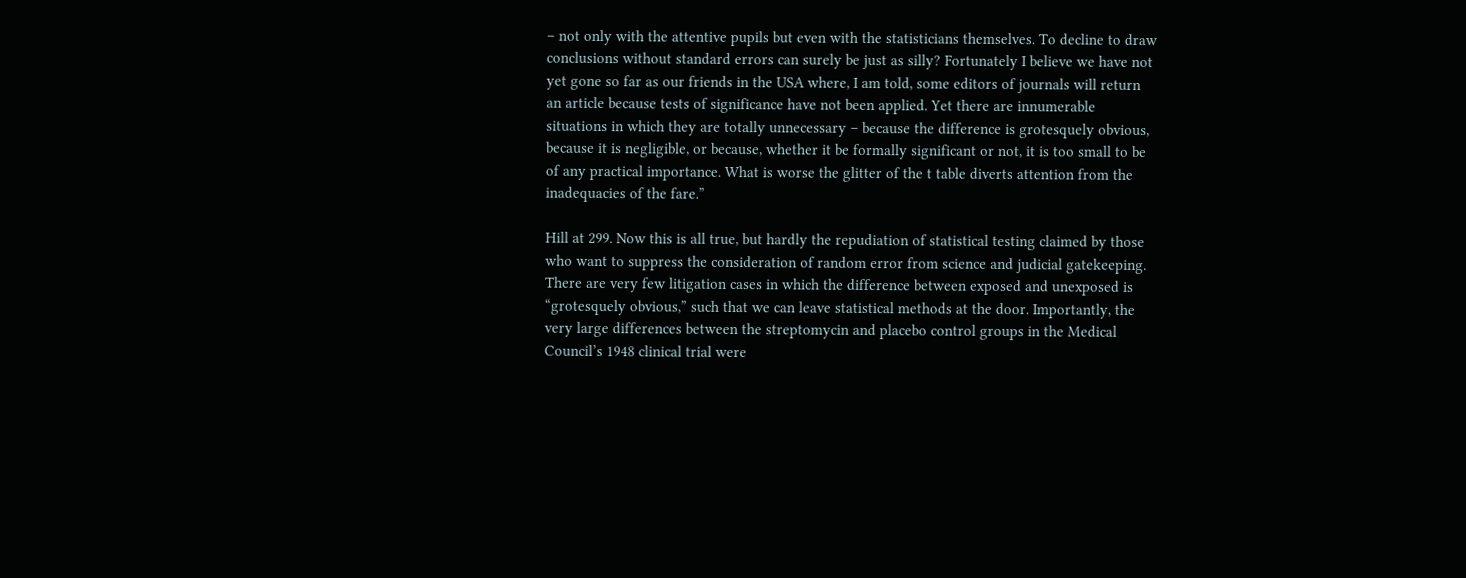– not only with the attentive pupils but even with the statisticians themselves. To decline to draw conclusions without standard errors can surely be just as silly? Fortunately I believe we have not yet gone so far as our friends in the USA where, I am told, some editors of journals will return an article because tests of significance have not been applied. Yet there are innumerable situations in which they are totally unnecessary – because the difference is grotesquely obvious, because it is negligible, or because, whether it be formally significant or not, it is too small to be of any practical importance. What is worse the glitter of the t table diverts attention from the inadequacies of the fare.”

Hill at 299. Now this is all true, but hardly the repudiation of statistical testing claimed by those who want to suppress the consideration of random error from science and judicial gatekeeping. There are very few litigation cases in which the difference between exposed and unexposed is “grotesquely obvious,” such that we can leave statistical methods at the door. Importantly, the very large differences between the streptomycin and placebo control groups in the Medical Council’s 1948 clinical trial were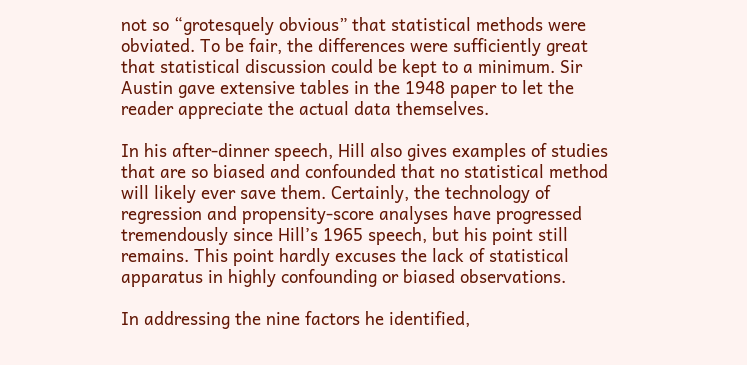not so “grotesquely obvious” that statistical methods were obviated. To be fair, the differences were sufficiently great that statistical discussion could be kept to a minimum. Sir Austin gave extensive tables in the 1948 paper to let the reader appreciate the actual data themselves.

In his after-dinner speech, Hill also gives examples of studies that are so biased and confounded that no statistical method will likely ever save them. Certainly, the technology of regression and propensity-score analyses have progressed tremendously since Hill’s 1965 speech, but his point still remains. This point hardly excuses the lack of statistical apparatus in highly confounding or biased observations.

In addressing the nine factors he identified,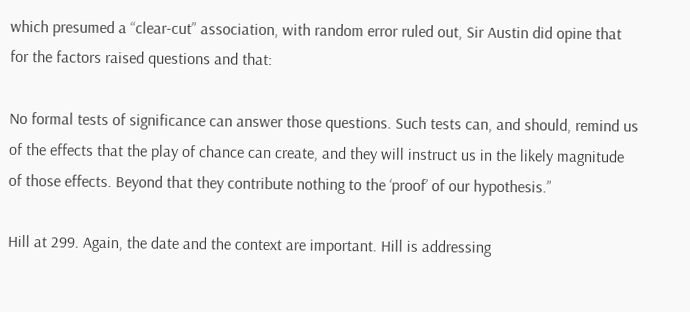which presumed a “clear-cut” association, with random error ruled out, Sir Austin did opine that for the factors raised questions and that:

No formal tests of significance can answer those questions. Such tests can, and should, remind us of the effects that the play of chance can create, and they will instruct us in the likely magnitude of those effects. Beyond that they contribute nothing to the ‘proof’ of our hypothesis.”

Hill at 299. Again, the date and the context are important. Hill is addressing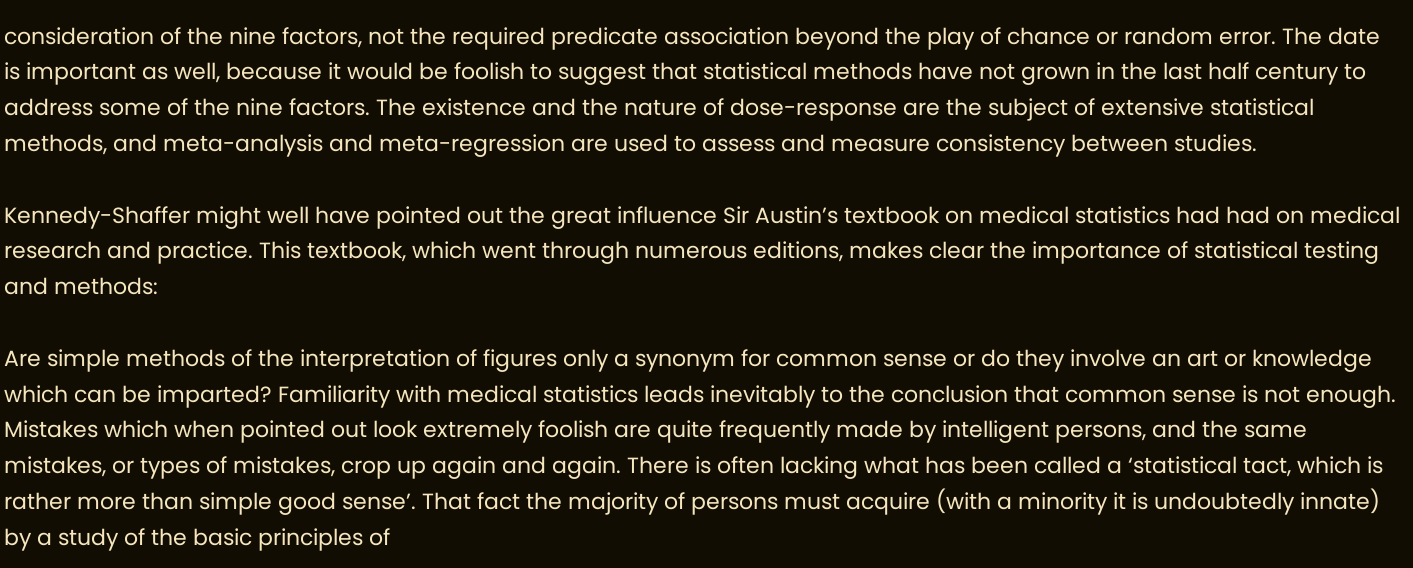consideration of the nine factors, not the required predicate association beyond the play of chance or random error. The date is important as well, because it would be foolish to suggest that statistical methods have not grown in the last half century to address some of the nine factors. The existence and the nature of dose-response are the subject of extensive statistical methods, and meta-analysis and meta-regression are used to assess and measure consistency between studies.

Kennedy-Shaffer might well have pointed out the great influence Sir Austin’s textbook on medical statistics had had on medical research and practice. This textbook, which went through numerous editions, makes clear the importance of statistical testing and methods:

Are simple methods of the interpretation of figures only a synonym for common sense or do they involve an art or knowledge which can be imparted? Familiarity with medical statistics leads inevitably to the conclusion that common sense is not enough. Mistakes which when pointed out look extremely foolish are quite frequently made by intelligent persons, and the same mistakes, or types of mistakes, crop up again and again. There is often lacking what has been called a ‘statistical tact, which is rather more than simple good sense’. That fact the majority of persons must acquire (with a minority it is undoubtedly innate) by a study of the basic principles of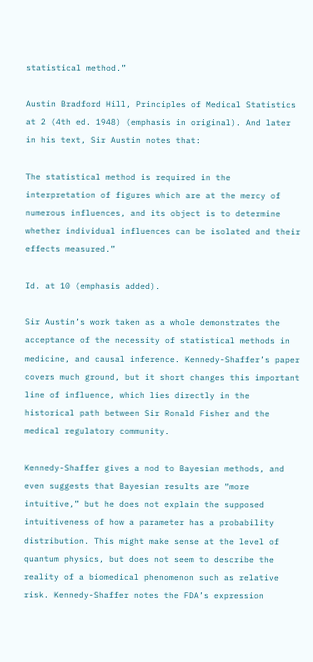statistical method.”

Austin Bradford Hill, Principles of Medical Statistics at 2 (4th ed. 1948) (emphasis in original). And later in his text, Sir Austin notes that:

The statistical method is required in the interpretation of figures which are at the mercy of numerous influences, and its object is to determine whether individual influences can be isolated and their effects measured.”

Id. at 10 (emphasis added).

Sir Austin’s work taken as a whole demonstrates the acceptance of the necessity of statistical methods in medicine, and causal inference. Kennedy-Shaffer’s paper covers much ground, but it short changes this important line of influence, which lies directly in the historical path between Sir Ronald Fisher and the medical regulatory community.

Kennedy-Shaffer gives a nod to Bayesian methods, and even suggests that Bayesian results are “more intuitive,” but he does not explain the supposed intuitiveness of how a parameter has a probability distribution. This might make sense at the level of quantum physics, but does not seem to describe the reality of a biomedical phenomenon such as relative risk. Kennedy-Shaffer notes the FDA’s expression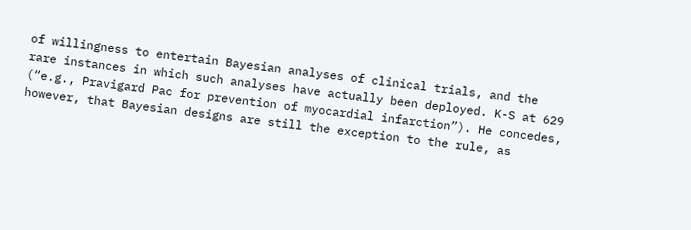of willingness to entertain Bayesian analyses of clinical trials, and the rare instances in which such analyses have actually been deployed. K-S at 629 (“e.g., Pravigard Pac for prevention of myocardial infarction”). He concedes, however, that Bayesian designs are still the exception to the rule, as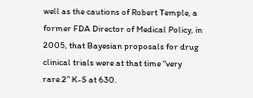well as the cautions of Robert Temple, a former FDA Director of Medical Policy, in 2005, that Bayesian proposals for drug clinical trials were at that time “very rare.2” K-S at 630.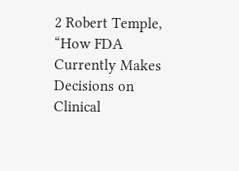2 Robert Temple, “How FDA Currently Makes Decisions on Clinical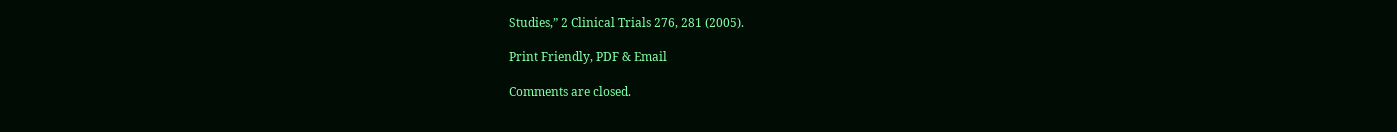Studies,” 2 Clinical Trials 276, 281 (2005).

Print Friendly, PDF & Email

Comments are closed.